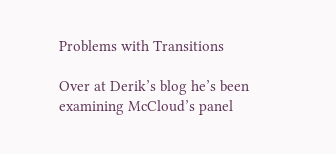Problems with Transitions

Over at Derik’s blog he’s been examining McCloud’s panel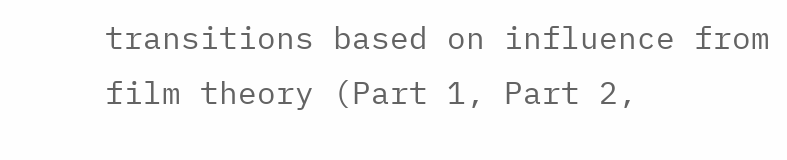transitions based on influence from film theory (Part 1, Part 2,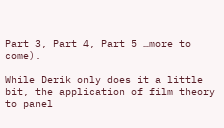Part 3, Part 4, Part 5 …more to come).

While Derik only does it a little bit, the application of film theory to panel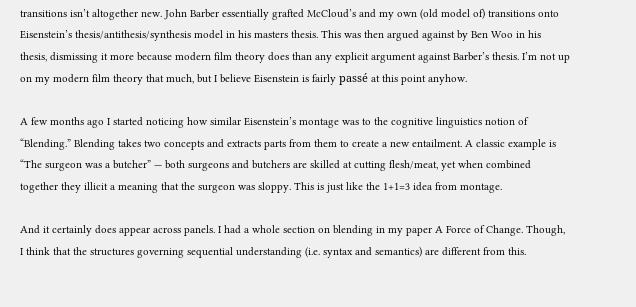transitions isn’t altogether new. John Barber essentially grafted McCloud’s and my own (old model of) transitions onto Eisenstein’s thesis/antithesis/synthesis model in his masters thesis. This was then argued against by Ben Woo in his thesis, dismissing it more because modern film theory does than any explicit argument against Barber’s thesis. I’m not up on my modern film theory that much, but I believe Eisenstein is fairly passé at this point anyhow.

A few months ago I started noticing how similar Eisenstein’s montage was to the cognitive linguistics notion of “Blending.” Blending takes two concepts and extracts parts from them to create a new entailment. A classic example is “The surgeon was a butcher” — both surgeons and butchers are skilled at cutting flesh/meat, yet when combined together they illicit a meaning that the surgeon was sloppy. This is just like the 1+1=3 idea from montage.

And it certainly does appear across panels. I had a whole section on blending in my paper A Force of Change. Though, I think that the structures governing sequential understanding (i.e. syntax and semantics) are different from this.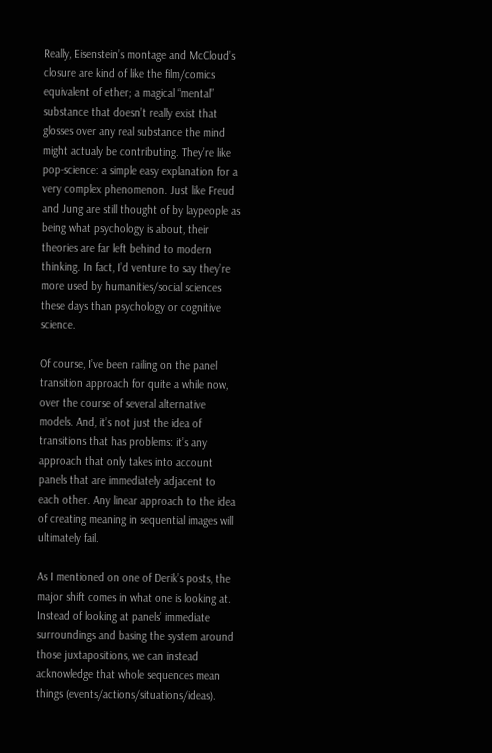Really, Eisenstein’s montage and McCloud’s closure are kind of like the film/comics equivalent of ether; a magical “mental” substance that doesn’t really exist that glosses over any real substance the mind might actualy be contributing. They’re like pop-science: a simple easy explanation for a very complex phenomenon. Just like Freud and Jung are still thought of by laypeople as being what psychology is about, their theories are far left behind to modern thinking. In fact, I’d venture to say they’re more used by humanities/social sciences these days than psychology or cognitive science.

Of course, I’ve been railing on the panel transition approach for quite a while now, over the course of several alternative models. And, it’s not just the idea of transitions that has problems: it’s any approach that only takes into account panels that are immediately adjacent to each other. Any linear approach to the idea of creating meaning in sequential images will ultimately fail.

As I mentioned on one of Derik’s posts, the major shift comes in what one is looking at. Instead of looking at panels’ immediate surroundings and basing the system around those juxtapositions, we can instead acknowledge that whole sequences mean things (events/actions/situations/ideas).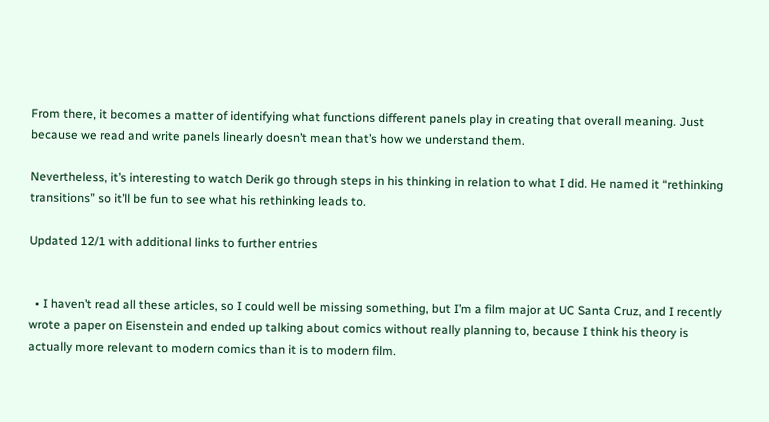From there, it becomes a matter of identifying what functions different panels play in creating that overall meaning. Just because we read and write panels linearly doesn’t mean that’s how we understand them.

Nevertheless, it’s interesting to watch Derik go through steps in his thinking in relation to what I did. He named it “rethinking transitions” so it’ll be fun to see what his rethinking leads to.

Updated 12/1 with additional links to further entries


  • I haven’t read all these articles, so I could well be missing something, but I’m a film major at UC Santa Cruz, and I recently wrote a paper on Eisenstein and ended up talking about comics without really planning to, because I think his theory is actually more relevant to modern comics than it is to modern film.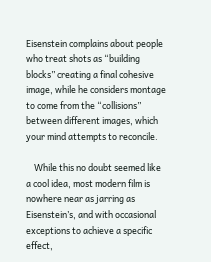Eisenstein complains about people who treat shots as “building blocks” creating a final cohesive image, while he considers montage to come from the “collisions” between different images, which your mind attempts to reconcile.

    While this no doubt seemed like a cool idea, most modern film is nowhere near as jarring as Eisenstein’s, and with occasional exceptions to achieve a specific effect,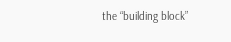the “building block”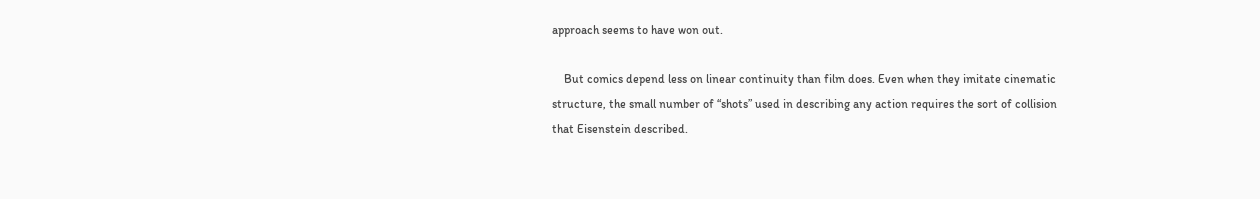approach seems to have won out.

    But comics depend less on linear continuity than film does. Even when they imitate cinematic structure, the small number of “shots” used in describing any action requires the sort of collision that Eisenstein described.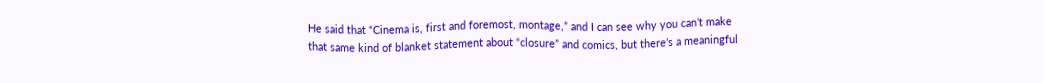He said that “Cinema is, first and foremost, montage,” and I can see why you can’t make that same kind of blanket statement about “closure” and comics, but there’s a meaningful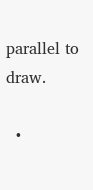parallel to draw.

  •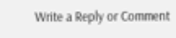Write a Reply or Comment